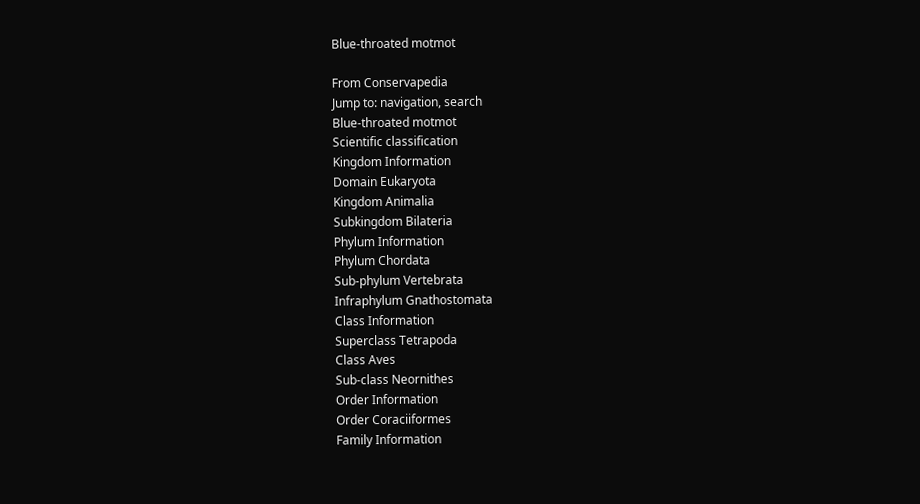Blue-throated motmot

From Conservapedia
Jump to: navigation, search
Blue-throated motmot
Scientific classification
Kingdom Information
Domain Eukaryota
Kingdom Animalia
Subkingdom Bilateria
Phylum Information
Phylum Chordata
Sub-phylum Vertebrata
Infraphylum Gnathostomata
Class Information
Superclass Tetrapoda
Class Aves
Sub-class Neornithes
Order Information
Order Coraciiformes
Family Information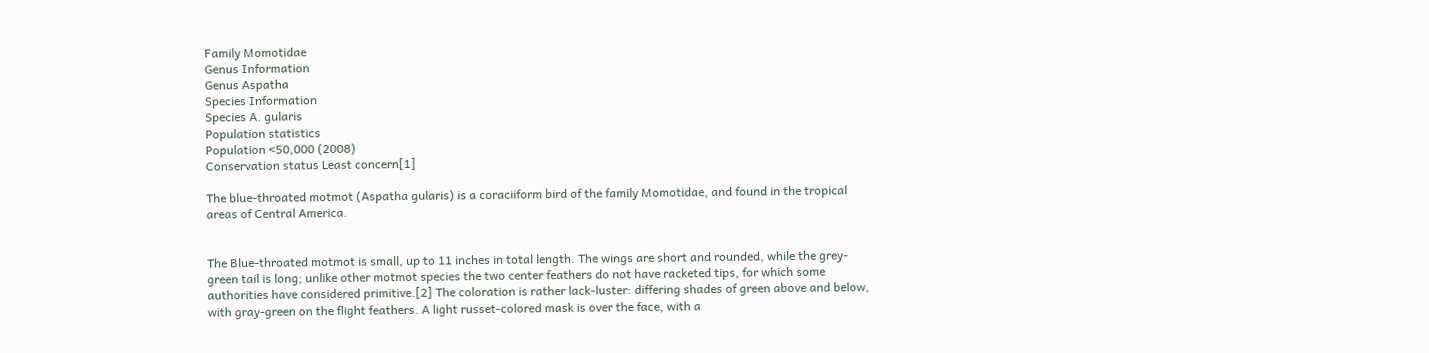Family Momotidae
Genus Information
Genus Aspatha
Species Information
Species A. gularis
Population statistics
Population <50,000 (2008)
Conservation status Least concern[1]

The blue-throated motmot (Aspatha gularis) is a coraciiform bird of the family Momotidae, and found in the tropical areas of Central America.


The Blue-throated motmot is small, up to 11 inches in total length. The wings are short and rounded, while the grey-green tail is long; unlike other motmot species the two center feathers do not have racketed tips, for which some authorities have considered primitive.[2] The coloration is rather lack-luster: differing shades of green above and below, with gray-green on the flight feathers. A light russet-colored mask is over the face, with a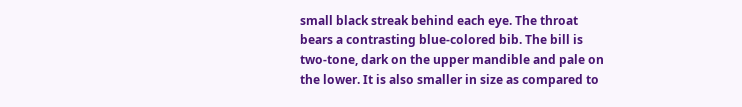small black streak behind each eye. The throat bears a contrasting blue-colored bib. The bill is two-tone, dark on the upper mandible and pale on the lower. It is also smaller in size as compared to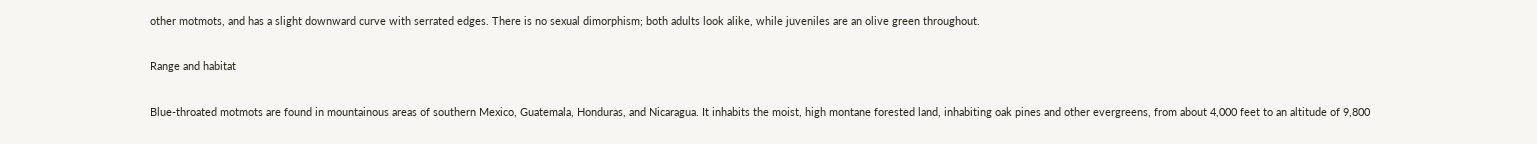other motmots, and has a slight downward curve with serrated edges. There is no sexual dimorphism; both adults look alike, while juveniles are an olive green throughout.

Range and habitat

Blue-throated motmots are found in mountainous areas of southern Mexico, Guatemala, Honduras, and Nicaragua. It inhabits the moist, high montane forested land, inhabiting oak pines and other evergreens, from about 4,000 feet to an altitude of 9,800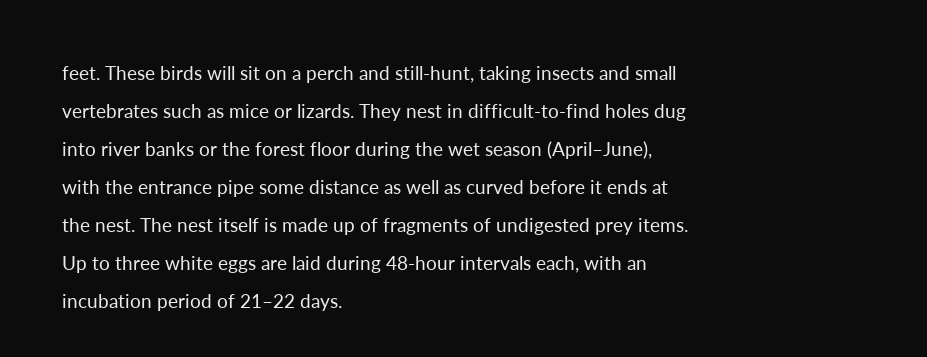feet. These birds will sit on a perch and still-hunt, taking insects and small vertebrates such as mice or lizards. They nest in difficult-to-find holes dug into river banks or the forest floor during the wet season (April–June), with the entrance pipe some distance as well as curved before it ends at the nest. The nest itself is made up of fragments of undigested prey items. Up to three white eggs are laid during 48-hour intervals each, with an incubation period of 21–22 days.